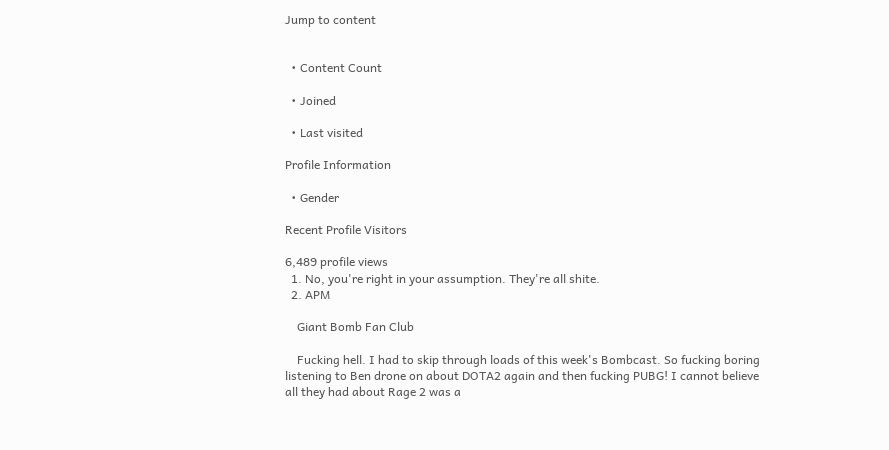Jump to content


  • Content Count

  • Joined

  • Last visited

Profile Information

  • Gender

Recent Profile Visitors

6,489 profile views
  1. No, you're right in your assumption. They're all shite.
  2. APM

    Giant Bomb Fan Club

    Fucking hell. I had to skip through loads of this week's Bombcast. So fucking boring listening to Ben drone on about DOTA2 again and then fucking PUBG! I cannot believe all they had about Rage 2 was a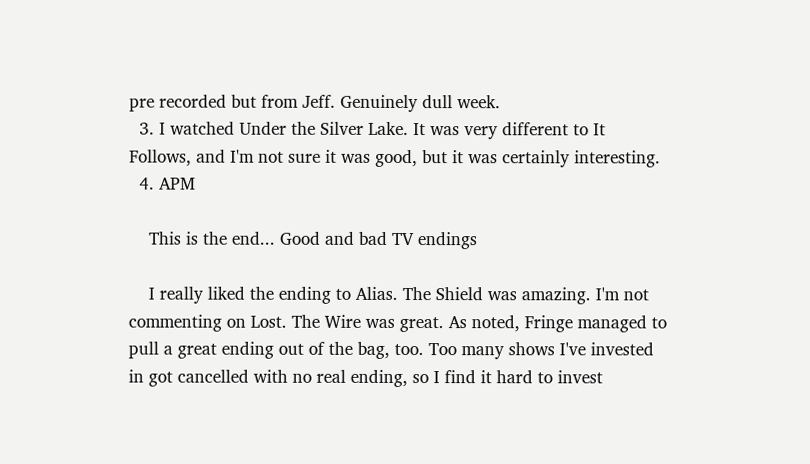pre recorded but from Jeff. Genuinely dull week.
  3. I watched Under the Silver Lake. It was very different to It Follows, and I'm not sure it was good, but it was certainly interesting.
  4. APM

    This is the end... Good and bad TV endings

    I really liked the ending to Alias. The Shield was amazing. I'm not commenting on Lost. The Wire was great. As noted, Fringe managed to pull a great ending out of the bag, too. Too many shows I've invested in got cancelled with no real ending, so I find it hard to invest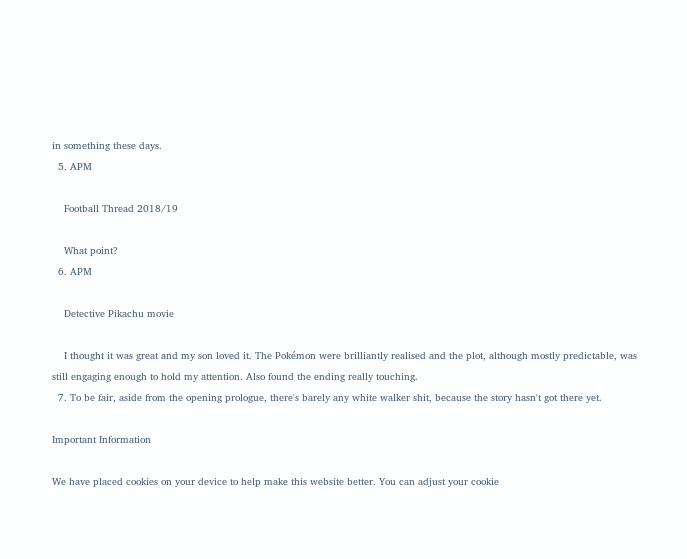in something these days.
  5. APM

    Football Thread 2018/19

    What point?
  6. APM

    Detective Pikachu movie

    I thought it was great and my son loved it. The Pokémon were brilliantly realised and the plot, although mostly predictable, was still engaging enough to hold my attention. Also found the ending really touching.
  7. To be fair, aside from the opening prologue, there's barely any white walker shit, because the story hasn't got there yet.

Important Information

We have placed cookies on your device to help make this website better. You can adjust your cookie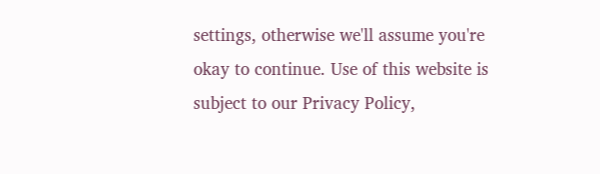settings, otherwise we'll assume you're okay to continue. Use of this website is subject to our Privacy Policy,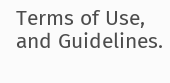Terms of Use, and Guidelines.